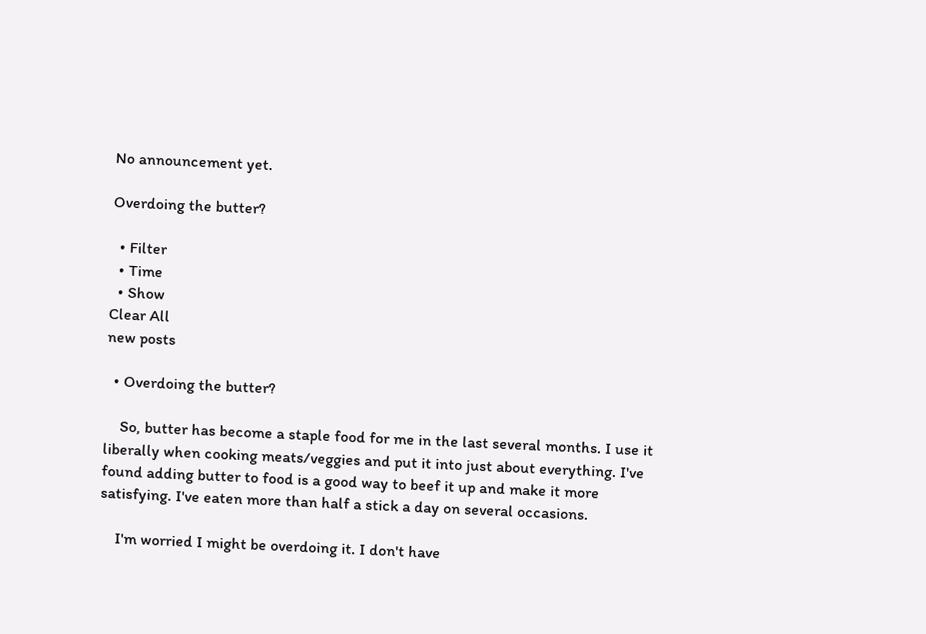No announcement yet.

Overdoing the butter?

  • Filter
  • Time
  • Show
Clear All
new posts

  • Overdoing the butter?

    So, butter has become a staple food for me in the last several months. I use it liberally when cooking meats/veggies and put it into just about everything. I've found adding butter to food is a good way to beef it up and make it more satisfying. I've eaten more than half a stick a day on several occasions.

    I'm worried I might be overdoing it. I don't have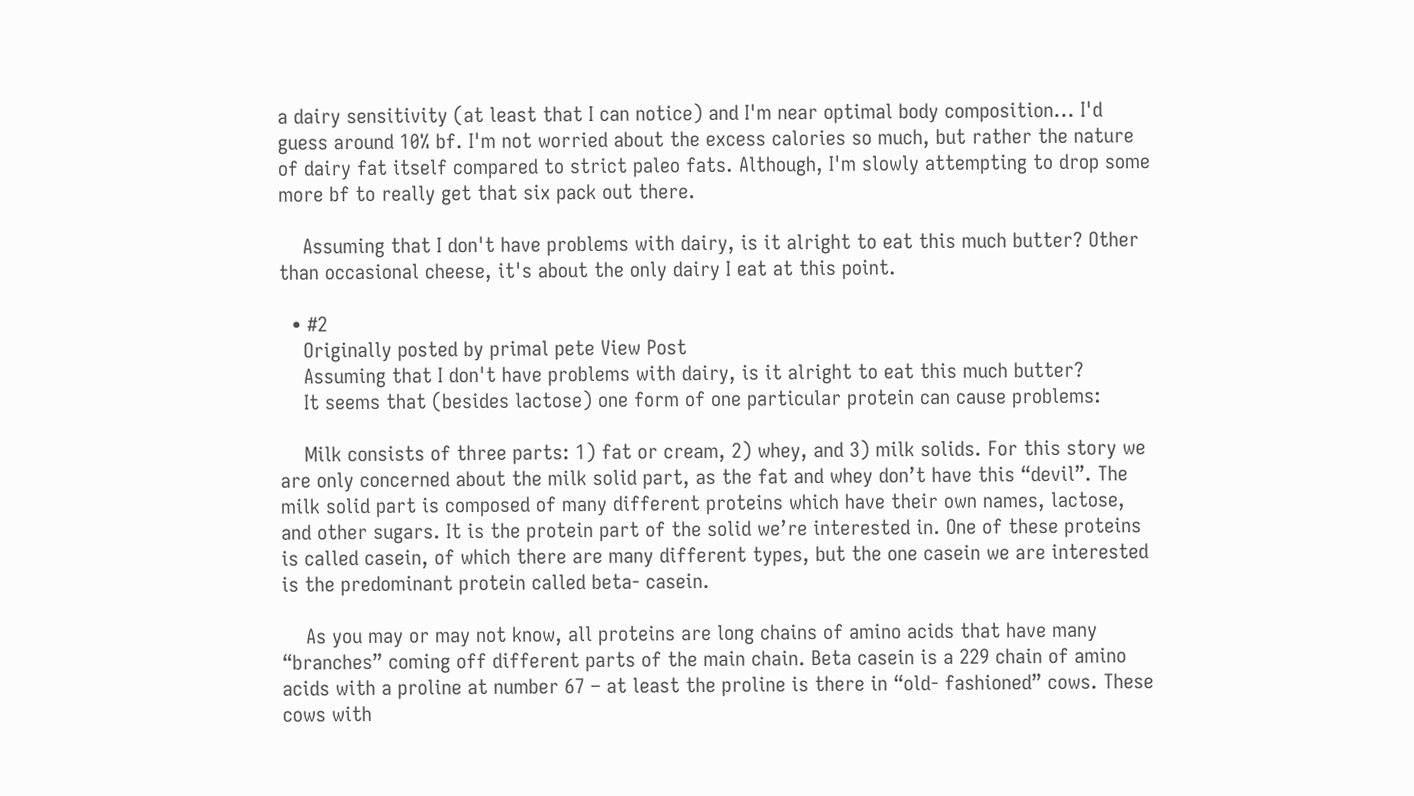a dairy sensitivity (at least that I can notice) and I'm near optimal body composition... I'd guess around 10% bf. I'm not worried about the excess calories so much, but rather the nature of dairy fat itself compared to strict paleo fats. Although, I'm slowly attempting to drop some more bf to really get that six pack out there.

    Assuming that I don't have problems with dairy, is it alright to eat this much butter? Other than occasional cheese, it's about the only dairy I eat at this point.

  • #2
    Originally posted by primal pete View Post
    Assuming that I don't have problems with dairy, is it alright to eat this much butter?
    It seems that (besides lactose) one form of one particular protein can cause problems:

    Milk consists of three parts: 1) fat or cream, 2) whey, and 3) milk solids. For this story we are only concerned about the milk solid part, as the fat and whey don’t have this “devil”. The milk solid part is composed of many different proteins which have their own names, lactose, and other sugars. It is the protein part of the solid we’re interested in. One of these proteins is called casein, of which there are many different types, but the one casein we are interested is the predominant protein called beta- casein.

    As you may or may not know, all proteins are long chains of amino acids that have many “branches” coming off different parts of the main chain. Beta casein is a 229 chain of amino acids with a proline at number 67 – at least the proline is there in “old- fashioned” cows. These cows with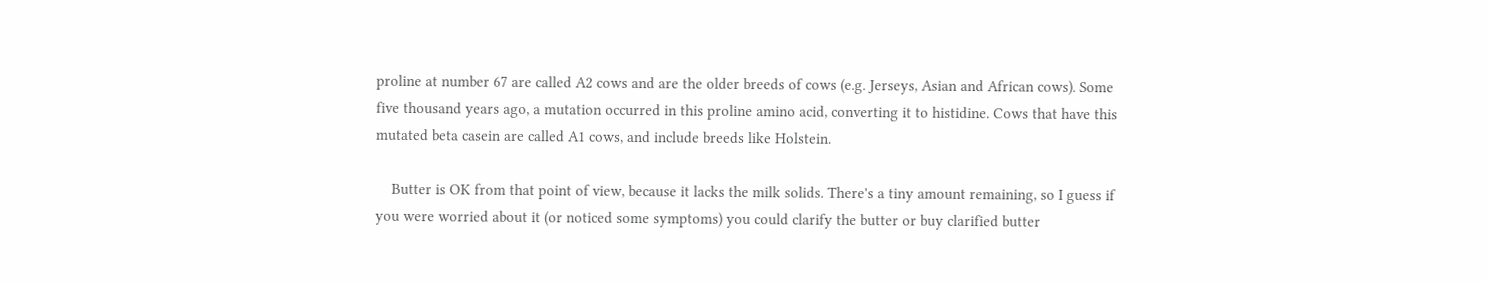proline at number 67 are called A2 cows and are the older breeds of cows (e.g. Jerseys, Asian and African cows). Some five thousand years ago, a mutation occurred in this proline amino acid, converting it to histidine. Cows that have this mutated beta casein are called A1 cows, and include breeds like Holstein.

    Butter is OK from that point of view, because it lacks the milk solids. There's a tiny amount remaining, so I guess if you were worried about it (or noticed some symptoms) you could clarify the butter or buy clarified butter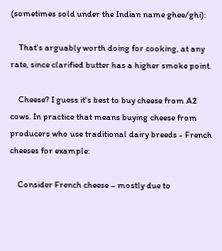(sometimes sold under the Indian name ghee/ghi):

    That's arguably worth doing for cooking, at any rate, since clarified butter has a higher smoke point.

    Cheese? I guess it's best to buy cheese from A2 cows. In practice that means buying cheese from producers who use traditional dairy breeds - French cheeses for example:

    Consider French cheese – mostly due to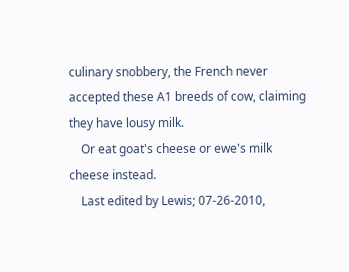culinary snobbery, the French never accepted these A1 breeds of cow, claiming they have lousy milk.
    Or eat goat's cheese or ewe's milk cheese instead.
    Last edited by Lewis; 07-26-2010,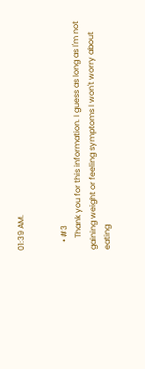01:39 AM.


    • #3
      Thank you for this information. I guess as long as I'm not gaining weight or feeling symptoms I won't worry about eating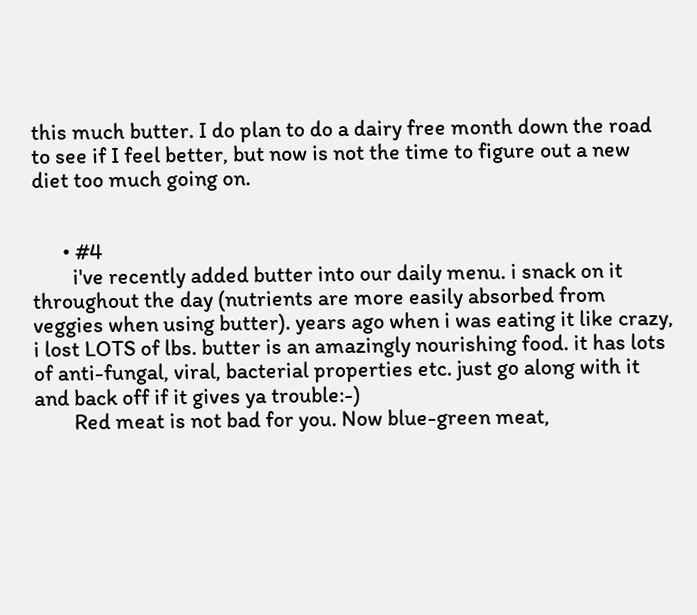this much butter. I do plan to do a dairy free month down the road to see if I feel better, but now is not the time to figure out a new diet too much going on.


      • #4
        i've recently added butter into our daily menu. i snack on it throughout the day (nutrients are more easily absorbed from veggies when using butter). years ago when i was eating it like crazy, i lost LOTS of lbs. butter is an amazingly nourishing food. it has lots of anti-fungal, viral, bacterial properties etc. just go along with it and back off if it gives ya trouble:-)
        Red meat is not bad for you. Now blue-green meat,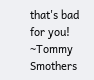that's bad for you! ~Tommy Smothers